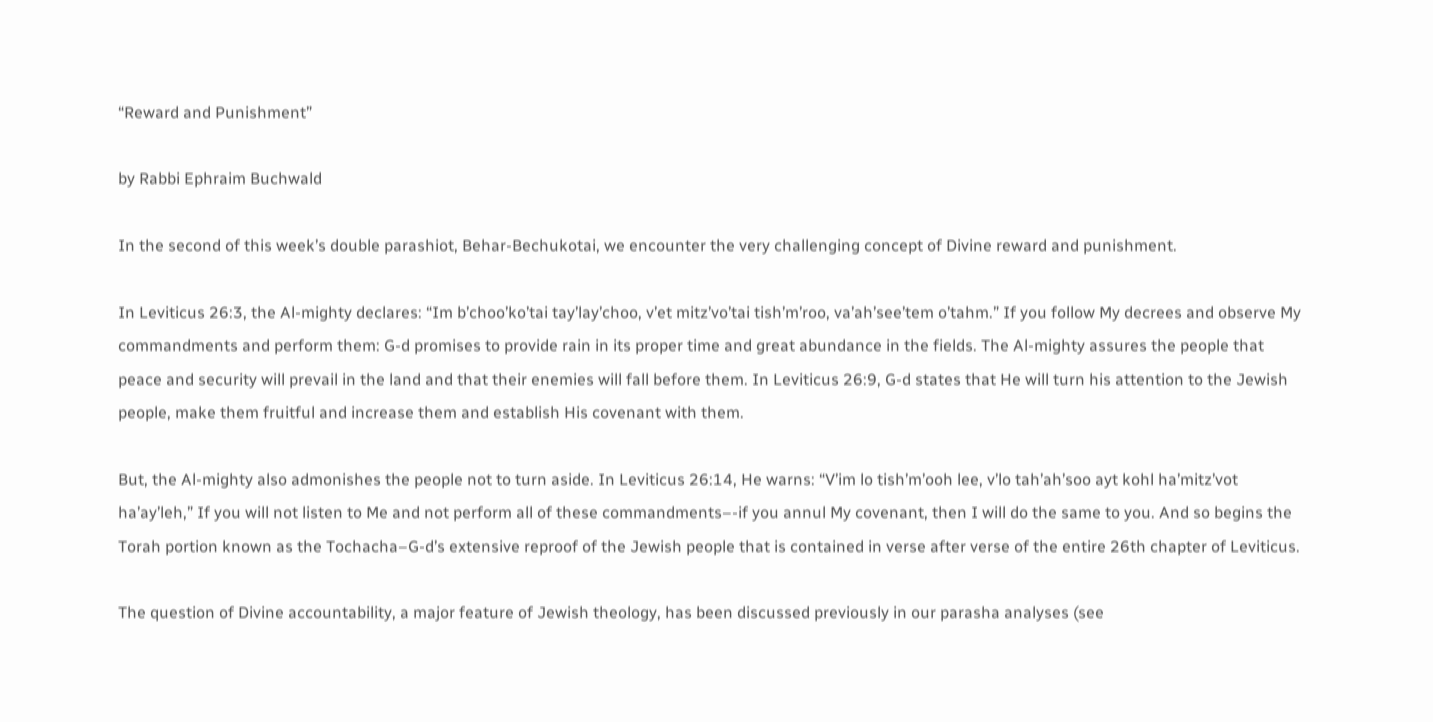“Reward and Punishment”

by Rabbi Ephraim Buchwald

In the second of this week’s double parashiot, Behar-Bechukotai, we encounter the very challenging concept of Divine reward and punishment.

In Leviticus 26:3, the Al-mighty declares: “Im b’choo’ko’tai tay’lay’choo, v’et mitz’vo’tai tish’m’roo, va’ah’see’tem o’tahm.” If you follow My decrees and observe My commandments and perform them: G-d promises to provide rain in its proper time and great abundance in the fields. The Al-mighty assures the people that peace and security will prevail in the land and that their enemies will fall before them. In Leviticus 26:9, G-d states that He will turn his attention to the Jewish people, make them fruitful and increase them and establish His covenant with them.

But, the Al-mighty also admonishes the people not to turn aside. In Leviticus 26:14, He warns: “V’im lo tish’m’ooh lee, v’lo tah’ah’soo ayt kohl ha’mitz’vot ha’ay’leh,” If you will not listen to Me and not perform all of these commandments–-if you annul My covenant, then I will do the same to you. And so begins the Torah portion known as the Tochacha–G-d’s extensive reproof of the Jewish people that is contained in verse after verse of the entire 26th chapter of Leviticus.

The question of Divine accountability, a major feature of Jewish theology, has been discussed previously in our parasha analyses (see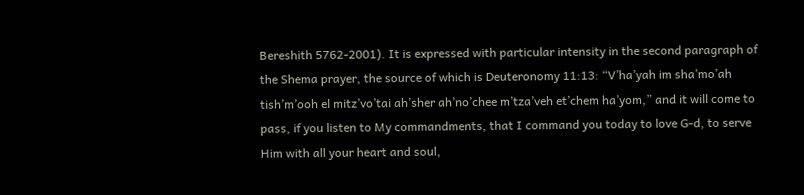Bereshith 5762-2001). It is expressed with particular intensity in the second paragraph of the Shema prayer, the source of which is Deuteronomy 11:13: “V’ha’yah im sha’mo’ah tish’m’ooh el mitz’vo’tai ah’sher ah’no’chee m’tza’veh et’chem ha’yom,” and it will come to pass, if you listen to My commandments, that I command you today to love G-d, to serve Him with all your heart and soul,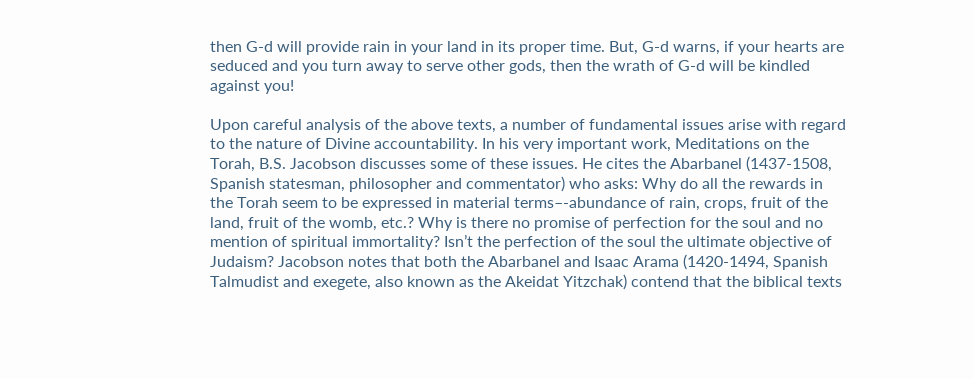then G-d will provide rain in your land in its proper time. But, G-d warns, if your hearts are seduced and you turn away to serve other gods, then the wrath of G-d will be kindled against you!

Upon careful analysis of the above texts, a number of fundamental issues arise with regard to the nature of Divine accountability. In his very important work, Meditations on the Torah, B.S. Jacobson discusses some of these issues. He cites the Abarbanel (1437-1508, Spanish statesman, philosopher and commentator) who asks: Why do all the rewards in the Torah seem to be expressed in material terms–-abundance of rain, crops, fruit of the land, fruit of the womb, etc.? Why is there no promise of perfection for the soul and no mention of spiritual immortality? Isn’t the perfection of the soul the ultimate objective of Judaism? Jacobson notes that both the Abarbanel and Isaac Arama (1420-1494, Spanish Talmudist and exegete, also known as the Akeidat Yitzchak) contend that the biblical texts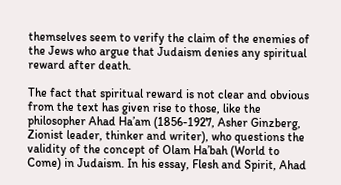themselves seem to verify the claim of the enemies of the Jews who argue that Judaism denies any spiritual reward after death.

The fact that spiritual reward is not clear and obvious from the text has given rise to those, like the philosopher Ahad Ha’am (1856-1927, Asher Ginzberg, Zionist leader, thinker and writer), who questions the validity of the concept of Olam Ha’bah (World to Come) in Judaism. In his essay, Flesh and Spirit, Ahad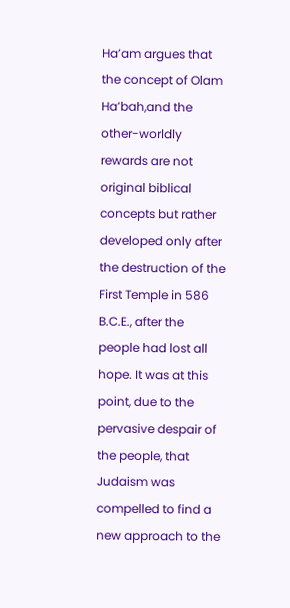Ha’am argues that the concept of Olam Ha’bah,and the other-worldly rewards are not original biblical concepts but rather developed only after the destruction of the First Temple in 586 B.C.E., after the people had lost all hope. It was at this point, due to the pervasive despair of the people, that Judaism was compelled to find a new approach to the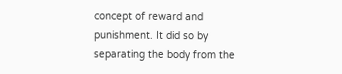concept of reward and punishment. It did so by separating the body from the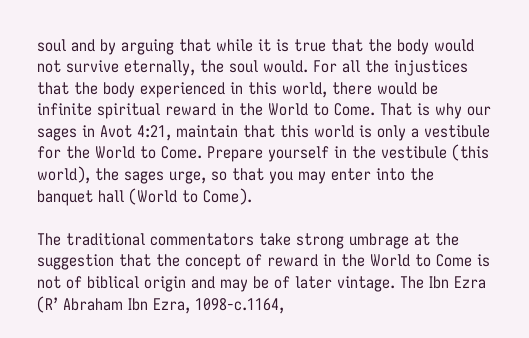soul and by arguing that while it is true that the body would not survive eternally, the soul would. For all the injustices that the body experienced in this world, there would be infinite spiritual reward in the World to Come. That is why our sages in Avot 4:21, maintain that this world is only a vestibule for the World to Come. Prepare yourself in the vestibule (this world), the sages urge, so that you may enter into the banquet hall (World to Come).

The traditional commentators take strong umbrage at the suggestion that the concept of reward in the World to Come is not of biblical origin and may be of later vintage. The Ibn Ezra (R’ Abraham Ibn Ezra, 1098-c.1164,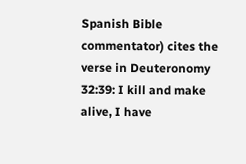Spanish Bible commentator) cites the verse in Deuteronomy 32:39: I kill and make alive, I have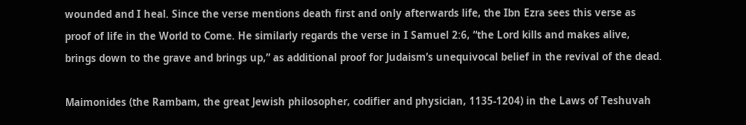wounded and I heal. Since the verse mentions death first and only afterwards life, the Ibn Ezra sees this verse as proof of life in the World to Come. He similarly regards the verse in I Samuel 2:6, “the Lord kills and makes alive, brings down to the grave and brings up,” as additional proof for Judaism’s unequivocal belief in the revival of the dead.

Maimonides (the Rambam, the great Jewish philosopher, codifier and physician, 1135-1204) in the Laws of Teshuvah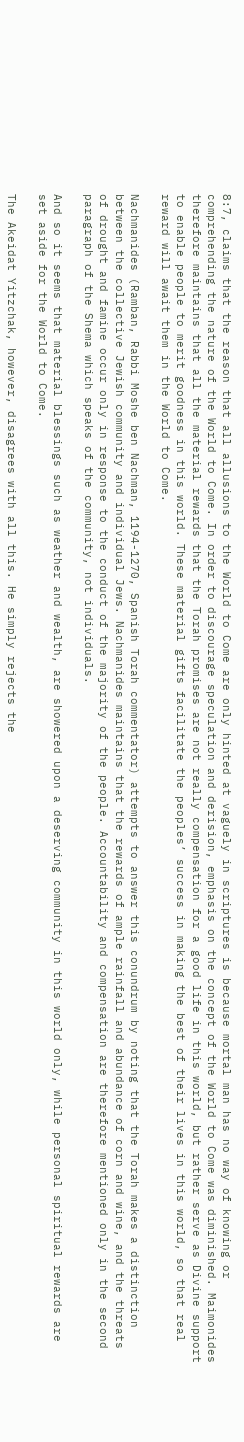8:7, claims that the reason that all allusions to the World to Come are only hinted at vaguely in scriptures is because mortal man has no way of knowing or comprehending the nature of the World to Come. In order to discourage speculation and derision, emphasis on the concept of the World to Come was diminished. Maimonides therefore maintains that all the material rewards that the Torah promises are not really compensation for a good life in this world, but rather serve as Divine support to enable people to merit goodness in this world. These material gifts facilitate the peoples’ success in making the best of their lives in this world, so that real reward will await them in the World to Come.

Nachmanides (Ramban, Rabbi Moshe ben Nachman, 1194-1270, Spanish Torah commentator) attempts to answer this conundrum by noting that the Torah makes a distinction between the collective Jewish community and individual Jews. Nachmanides maintains that the rewards of ample rainfall and abundance of corn and wine, and the threats of drought and famine occur only in response to the conduct of the majority of the people. Accountability and compensation are therefore mentioned only in the second paragraph of the Shema which speaks of the community, not individuals.

And so it seems that material blessings such as weather and wealth, are showered upon a deserving community in this world only, while personal spiritual rewards are set aside for the World to Come.

The Akeidat Yitzchak, however, disagrees with all this. He simply rejects the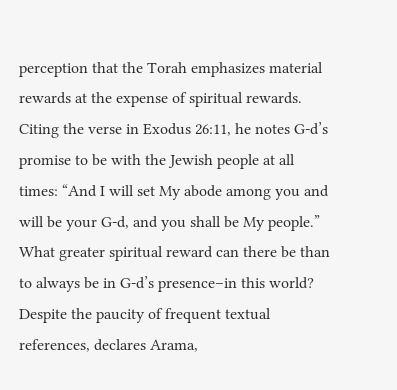perception that the Torah emphasizes material rewards at the expense of spiritual rewards. Citing the verse in Exodus 26:11, he notes G-d’s promise to be with the Jewish people at all times: “And I will set My abode among you and will be your G-d, and you shall be My people.” What greater spiritual reward can there be than to always be in G-d’s presence–in this world? Despite the paucity of frequent textual references, declares Arama,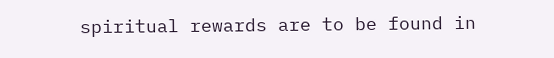spiritual rewards are to be found in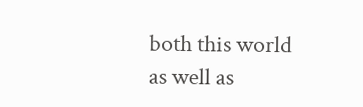both this world as well as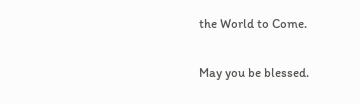the World to Come.

May you be blessed.